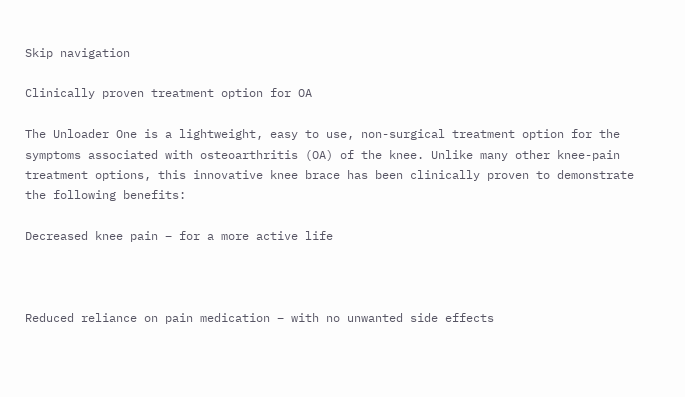Skip navigation

Clinically proven treatment option for OA

The Unloader One is a lightweight, easy to use, non-surgical treatment option for the symptoms associated with osteoarthritis (OA) of the knee. Unlike many other knee-pain treatment options, this innovative knee brace has been clinically proven to demonstrate the following benefits:

Decreased knee pain – for a more active life



Reduced reliance on pain medication – with no unwanted side effects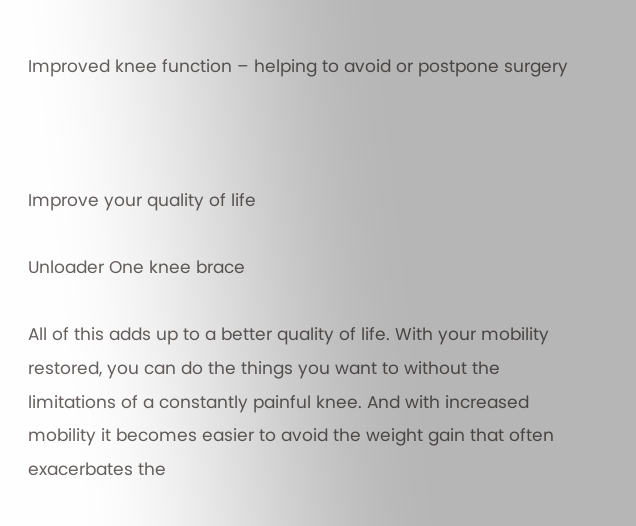Improved knee function – helping to avoid or postpone surgery



Improve your quality of life

Unloader One knee brace

All of this adds up to a better quality of life. With your mobility restored, you can do the things you want to without the limitations of a constantly painful knee. And with increased mobility it becomes easier to avoid the weight gain that often exacerbates the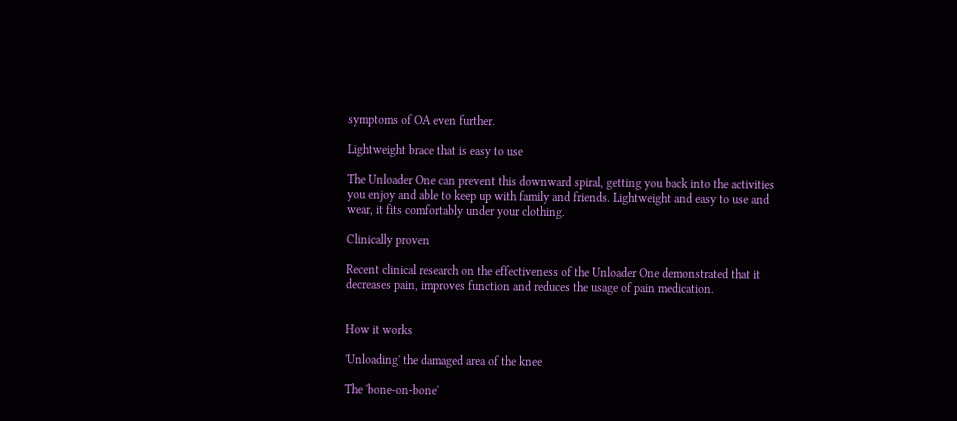symptoms of OA even further.

Lightweight brace that is easy to use

The Unloader One can prevent this downward spiral, getting you back into the activities you enjoy and able to keep up with family and friends. Lightweight and easy to use and wear, it fits comfortably under your clothing.

Clinically proven

Recent clinical research on the effectiveness of the Unloader One demonstrated that it decreases pain, improves function and reduces the usage of pain medication.


How it works

'Unloading' the damaged area of the knee

The 'bone-on-bone'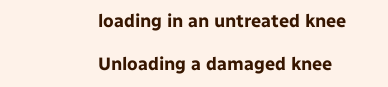loading in an untreated knee

Unloading a damaged knee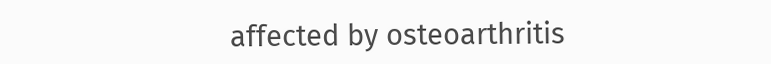affected by osteoarthritis